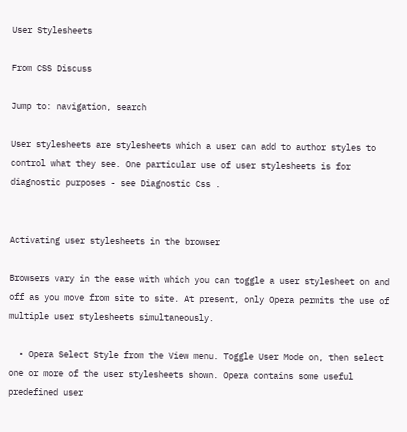User Stylesheets

From CSS Discuss

Jump to: navigation, search

User stylesheets are stylesheets which a user can add to author styles to control what they see. One particular use of user stylesheets is for diagnostic purposes - see Diagnostic Css .


Activating user stylesheets in the browser

Browsers vary in the ease with which you can toggle a user stylesheet on and off as you move from site to site. At present, only Opera permits the use of multiple user stylesheets simultaneously.

  • Opera Select Style from the View menu. Toggle User Mode on, then select one or more of the user stylesheets shown. Opera contains some useful predefined user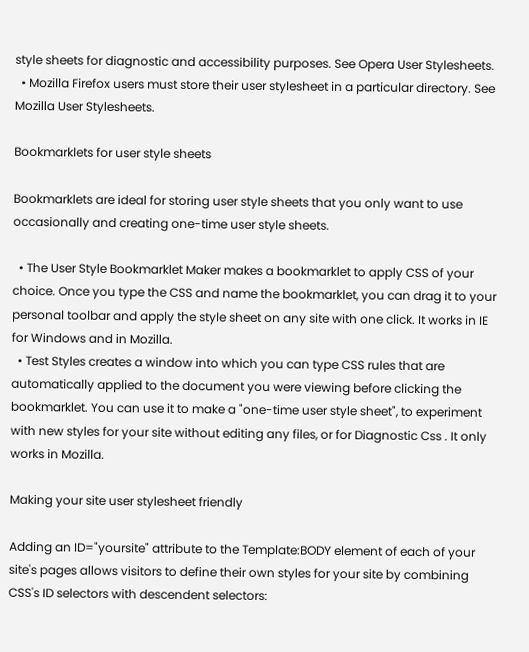style sheets for diagnostic and accessibility purposes. See Opera User Stylesheets.
  • Mozilla Firefox users must store their user stylesheet in a particular directory. See Mozilla User Stylesheets.

Bookmarklets for user style sheets

Bookmarklets are ideal for storing user style sheets that you only want to use occasionally and creating one-time user style sheets.

  • The User Style Bookmarklet Maker makes a bookmarklet to apply CSS of your choice. Once you type the CSS and name the bookmarklet, you can drag it to your personal toolbar and apply the style sheet on any site with one click. It works in IE for Windows and in Mozilla.
  • Test Styles creates a window into which you can type CSS rules that are automatically applied to the document you were viewing before clicking the bookmarklet. You can use it to make a "one-time user style sheet", to experiment with new styles for your site without editing any files, or for Diagnostic Css . It only works in Mozilla.

Making your site user stylesheet friendly

Adding an ID="yoursite" attribute to the Template:BODY element of each of your site's pages allows visitors to define their own styles for your site by combining CSS's ID selectors with descendent selectors: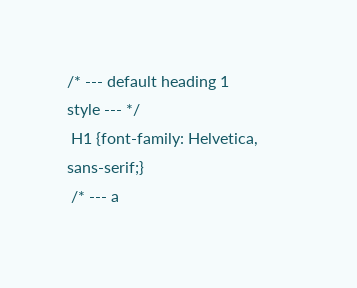/* --- default heading 1 style --- */
 H1 {font-family: Helvetica, sans-serif;}
 /* --- a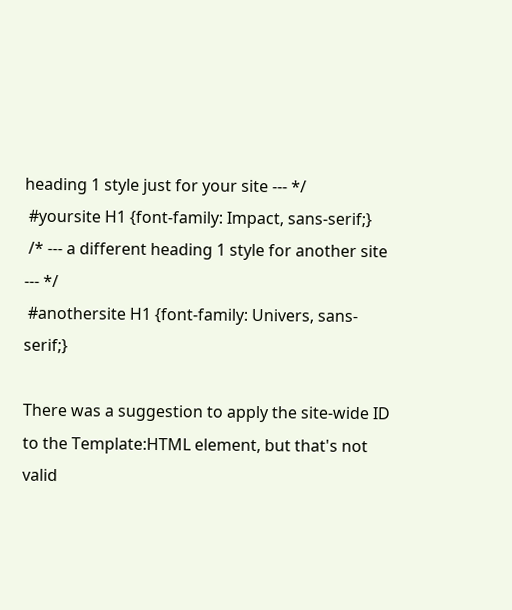heading 1 style just for your site --- */
 #yoursite H1 {font-family: Impact, sans-serif;}
 /* --- a different heading 1 style for another site --- */
 #anothersite H1 {font-family: Univers, sans-serif;}

There was a suggestion to apply the site-wide ID to the Template:HTML element, but that's not valid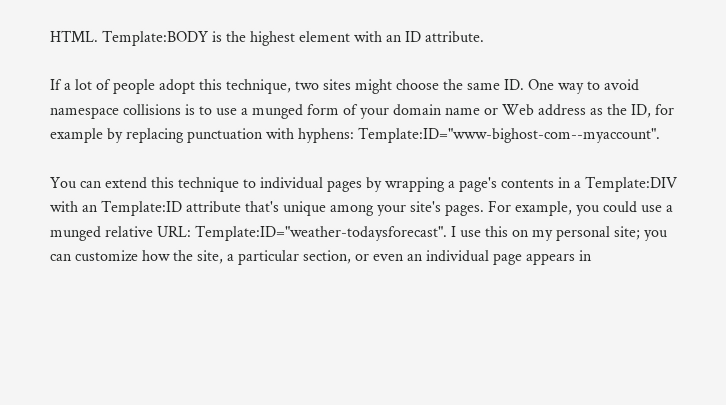HTML. Template:BODY is the highest element with an ID attribute.

If a lot of people adopt this technique, two sites might choose the same ID. One way to avoid namespace collisions is to use a munged form of your domain name or Web address as the ID, for example by replacing punctuation with hyphens: Template:ID="www-bighost-com--myaccount".

You can extend this technique to individual pages by wrapping a page's contents in a Template:DIV with an Template:ID attribute that's unique among your site's pages. For example, you could use a munged relative URL: Template:ID="weather-todaysforecast". I use this on my personal site; you can customize how the site, a particular section, or even an individual page appears in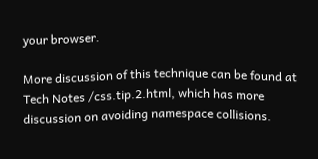your browser.

More discussion of this technique can be found at Tech Notes /css.tip.2.html, which has more discussion on avoiding namespace collisions.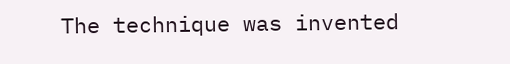The technique was invented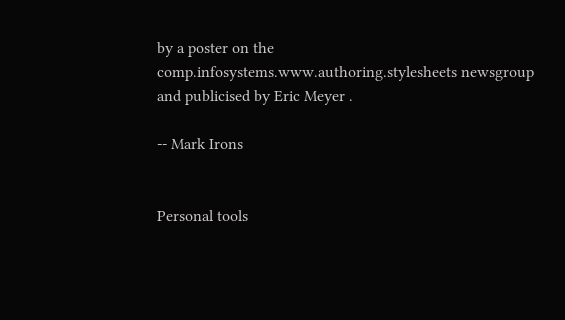by a poster on the comp.infosystems.www.authoring.stylesheets newsgroup and publicised by Eric Meyer .

-- Mark Irons


Personal tools